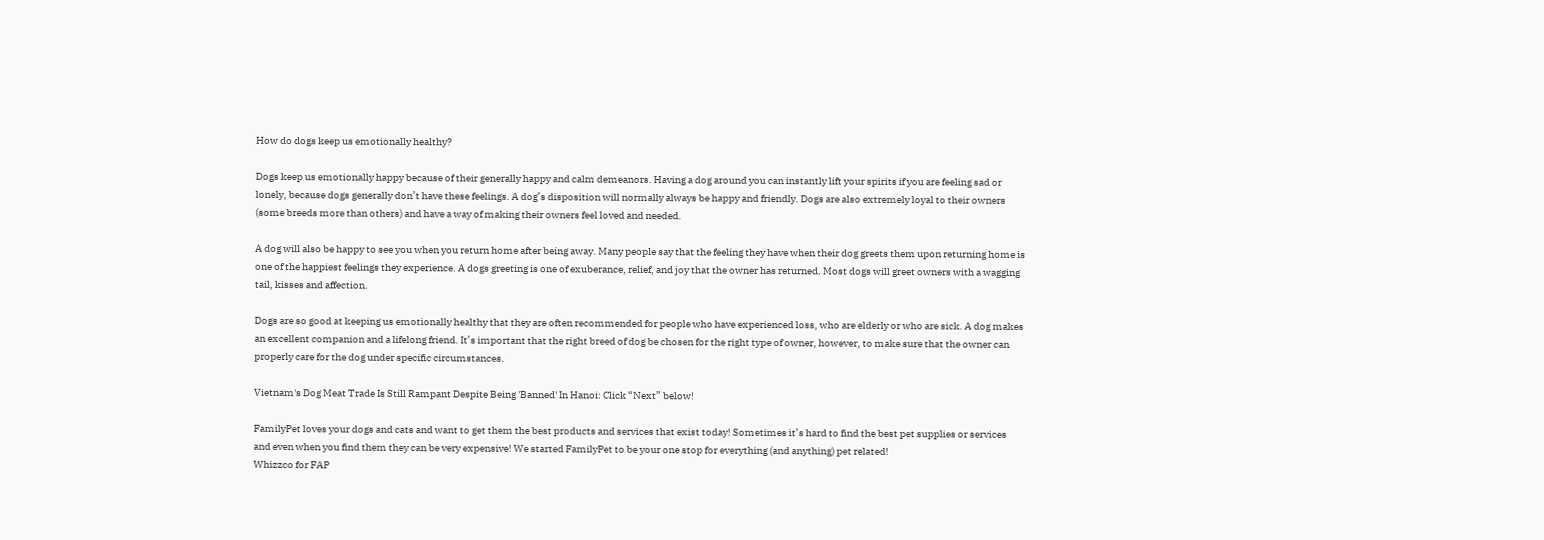How do dogs keep us emotionally healthy?

Dogs keep us emotionally happy because of their generally happy and calm demeanors. Having a dog around you can instantly lift your spirits if you are feeling sad or lonely, because dogs generally don’t have these feelings. A dog’s disposition will normally always be happy and friendly. Dogs are also extremely loyal to their owners (some breeds more than others) and have a way of making their owners feel loved and needed.

A dog will also be happy to see you when you return home after being away. Many people say that the feeling they have when their dog greets them upon returning home is one of the happiest feelings they experience. A dogs greeting is one of exuberance, relief, and joy that the owner has returned. Most dogs will greet owners with a wagging tail, kisses and affection.

Dogs are so good at keeping us emotionally healthy that they are often recommended for people who have experienced loss, who are elderly or who are sick. A dog makes an excellent companion and a lifelong friend. It’s important that the right breed of dog be chosen for the right type of owner, however, to make sure that the owner can properly care for the dog under specific circumstances.

Vietnam's Dog Meat Trade Is Still Rampant Despite Being 'Banned' In Hanoi: Click “Next” below!

FamilyPet loves your dogs and cats and want to get them the best products and services that exist today! Sometimes it’s hard to find the best pet supplies or services and even when you find them they can be very expensive! We started FamilyPet to be your one stop for everything (and anything) pet related!
Whizzco for FAP